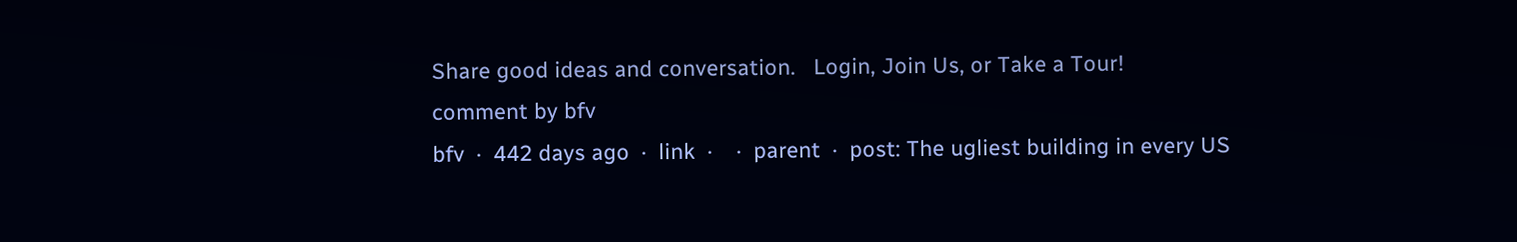Share good ideas and conversation.   Login, Join Us, or Take a Tour!
comment by bfv
bfv  ·  442 days ago  ·  link  ·    ·  parent  ·  post: The ugliest building in every US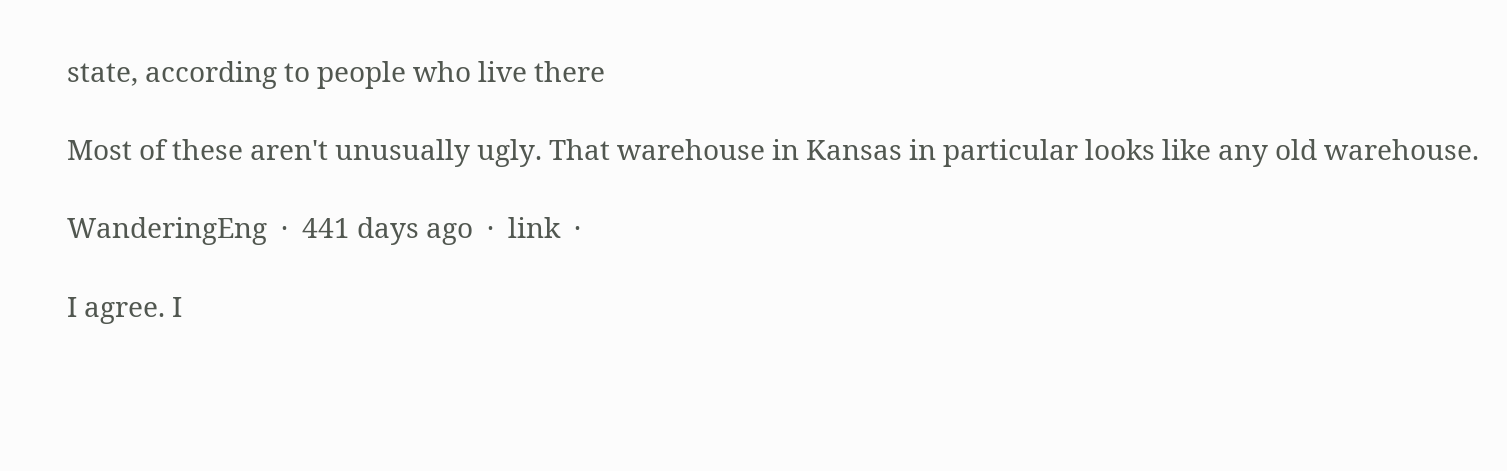state, according to people who live there

Most of these aren't unusually ugly. That warehouse in Kansas in particular looks like any old warehouse.

WanderingEng  ·  441 days ago  ·  link  ·

I agree. I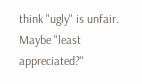think "ugly" is unfair. Maybe "least appreciated?"